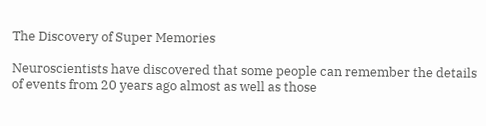The Discovery of Super Memories

Neuroscientists have discovered that some people can remember the details of events from 20 years ago almost as well as those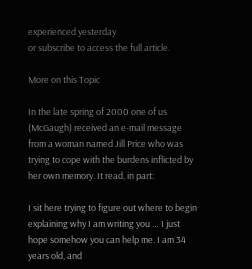experienced yesterday
or subscribe to access the full article.

More on this Topic

In the late spring of 2000 one of us (McGaugh) received an e-mail message from a woman named Jill Price who was trying to cope with the burdens inflicted by her own memory. It read, in part:

I sit here trying to figure out where to begin explaining why I am writing you … I just hope somehow you can help me. I am 34 years old, and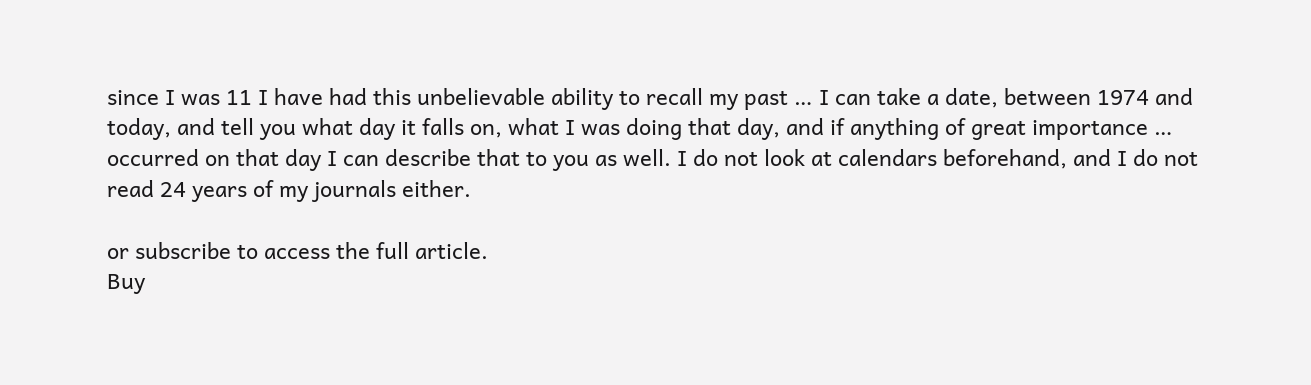since I was 11 I have had this unbelievable ability to recall my past … I can take a date, between 1974 and today, and tell you what day it falls on, what I was doing that day, and if anything of great importance … occurred on that day I can describe that to you as well. I do not look at calendars beforehand, and I do not read 24 years of my journals either.

or subscribe to access the full article.
Buy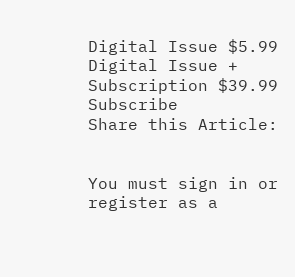Digital Issue $5.99
Digital Issue + Subscription $39.99 Subscribe
Share this Article:


You must sign in or register as a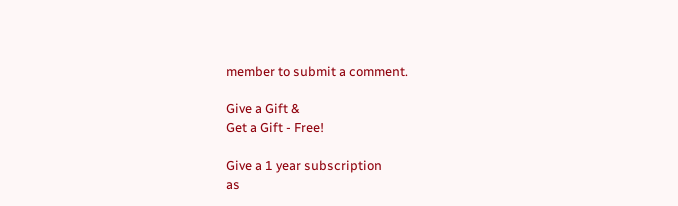member to submit a comment.

Give a Gift &
Get a Gift - Free!

Give a 1 year subscription
as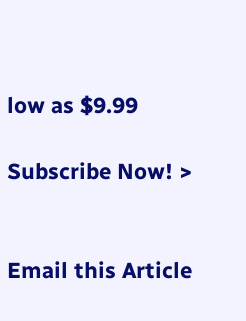low as $9.99

Subscribe Now! >


Email this Article